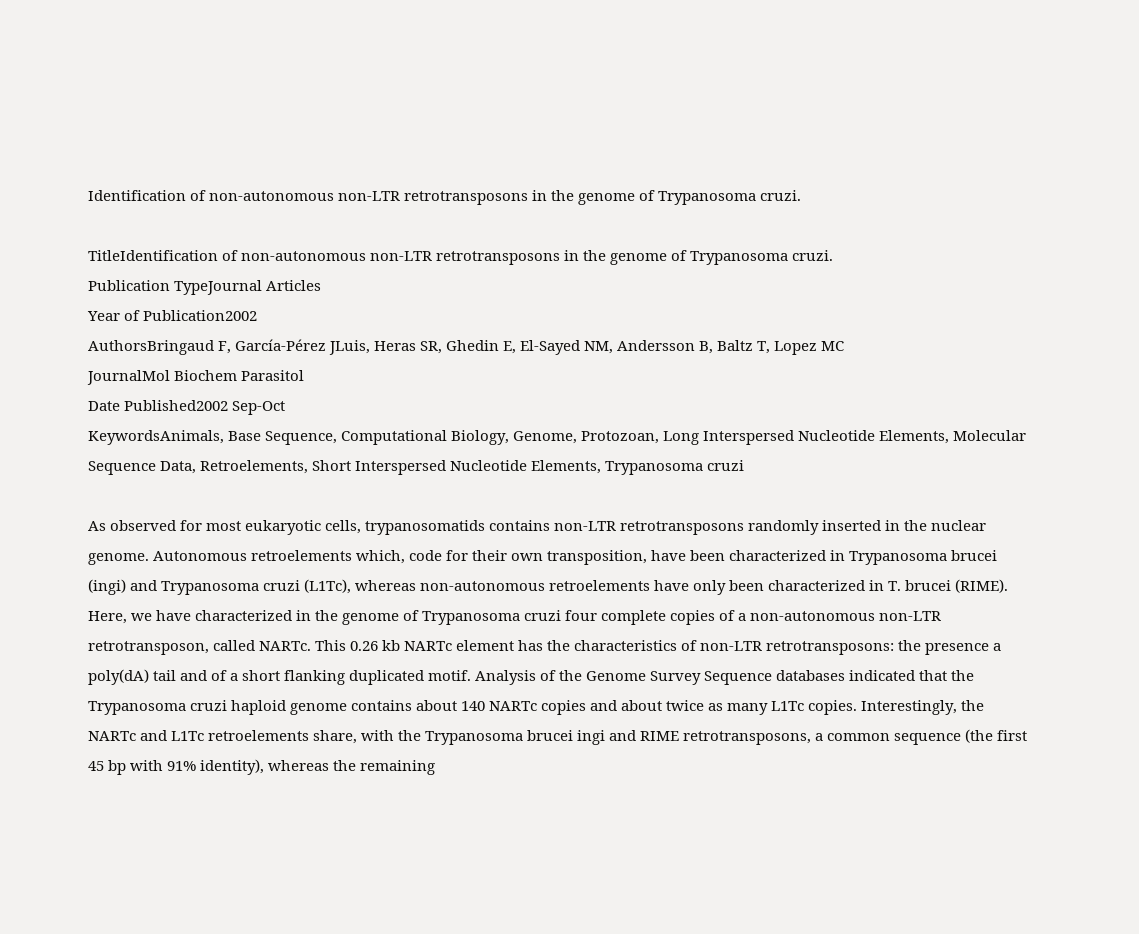Identification of non-autonomous non-LTR retrotransposons in the genome of Trypanosoma cruzi.

TitleIdentification of non-autonomous non-LTR retrotransposons in the genome of Trypanosoma cruzi.
Publication TypeJournal Articles
Year of Publication2002
AuthorsBringaud F, García-Pérez JLuis, Heras SR, Ghedin E, El-Sayed NM, Andersson B, Baltz T, Lopez MC
JournalMol Biochem Parasitol
Date Published2002 Sep-Oct
KeywordsAnimals, Base Sequence, Computational Biology, Genome, Protozoan, Long Interspersed Nucleotide Elements, Molecular Sequence Data, Retroelements, Short Interspersed Nucleotide Elements, Trypanosoma cruzi

As observed for most eukaryotic cells, trypanosomatids contains non-LTR retrotransposons randomly inserted in the nuclear genome. Autonomous retroelements which, code for their own transposition, have been characterized in Trypanosoma brucei (ingi) and Trypanosoma cruzi (L1Tc), whereas non-autonomous retroelements have only been characterized in T. brucei (RIME). Here, we have characterized in the genome of Trypanosoma cruzi four complete copies of a non-autonomous non-LTR retrotransposon, called NARTc. This 0.26 kb NARTc element has the characteristics of non-LTR retrotransposons: the presence a poly(dA) tail and of a short flanking duplicated motif. Analysis of the Genome Survey Sequence databases indicated that the Trypanosoma cruzi haploid genome contains about 140 NARTc copies and about twice as many L1Tc copies. Interestingly, the NARTc and L1Tc retroelements share, with the Trypanosoma brucei ingi and RIME retrotransposons, a common sequence (the first 45 bp with 91% identity), whereas the remaining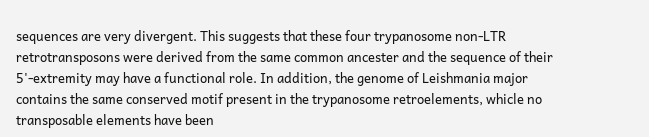sequences are very divergent. This suggests that these four trypanosome non-LTR retrotransposons were derived from the same common ancester and the sequence of their 5'-extremity may have a functional role. In addition, the genome of Leishmania major contains the same conserved motif present in the trypanosome retroelements, whicle no transposable elements have been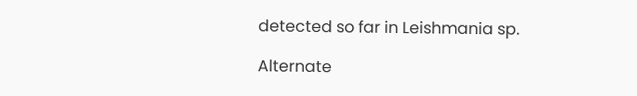detected so far in Leishmania sp.

Alternate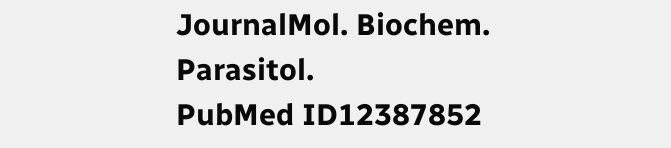JournalMol. Biochem. Parasitol.
PubMed ID12387852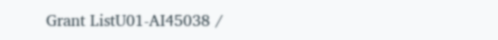Grant ListU01-AI45038 /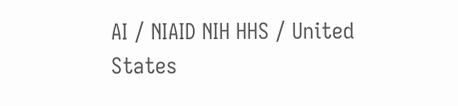AI / NIAID NIH HHS / United States